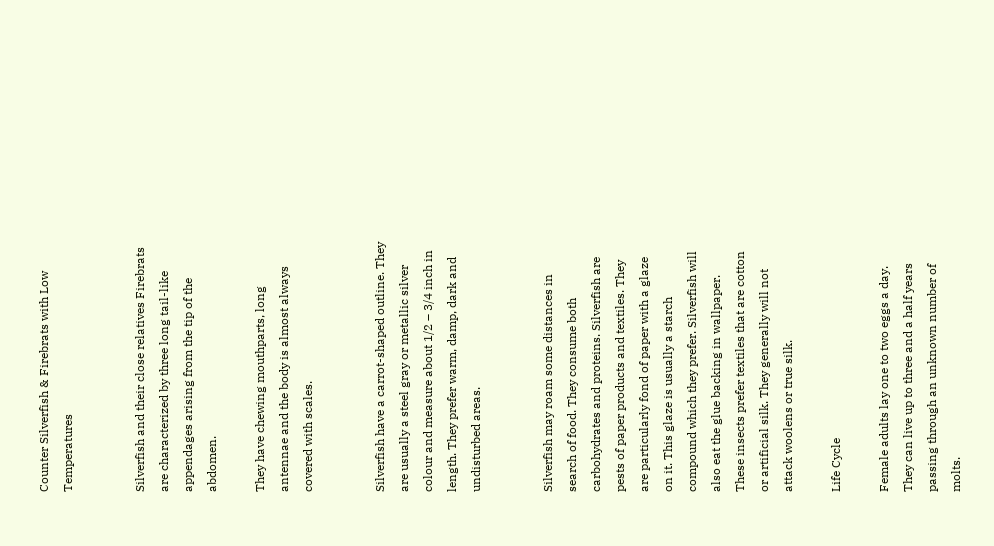Counter Silverfish & Firebrats with Low Temperatures


Silverfish and their close relatives Firebrats are characterized by three long tail-like appendages arising from the tip of the abdomen.

They have chewing mouthparts, long antennae and the body is almost always covered with scales.


Silverfish have a carrot-shaped outline. They are usually a steel gray or metallic silver colour and measure about 1/2 – 3/4 inch in length. They prefer warm, damp, dark and undisturbed areas.


Silverfish may roam some distances in search of food. They consume both carbohydrates and proteins. Silverfish are pests of paper products and textiles. They are particularly fond of paper with a glaze on it. This glaze is usually a starch compound which they prefer. Silverfish will also eat the glue backing in wallpaper. These insects prefer textiles that are cotton or artificial silk. They generally will not attack woolens or true silk.

Life Cycle

Female adults lay one to two eggs a day. They can live up to three and a half years passing through an unknown number of molts.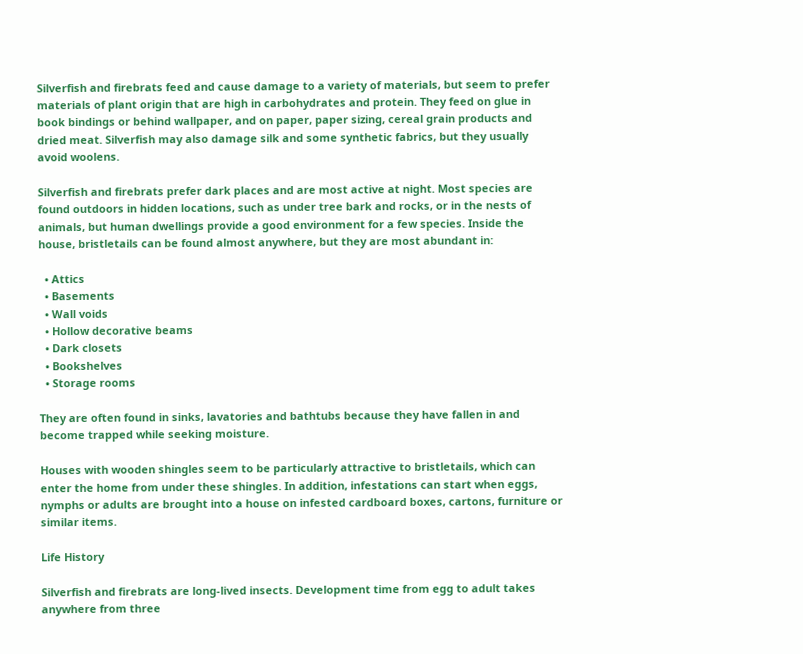Silverfish and firebrats feed and cause damage to a variety of materials, but seem to prefer materials of plant origin that are high in carbohydrates and protein. They feed on glue in book bindings or behind wallpaper, and on paper, paper sizing, cereal grain products and dried meat. Silverfish may also damage silk and some synthetic fabrics, but they usually avoid woolens.

Silverfish and firebrats prefer dark places and are most active at night. Most species are found outdoors in hidden locations, such as under tree bark and rocks, or in the nests of animals, but human dwellings provide a good environment for a few species. Inside the house, bristletails can be found almost anywhere, but they are most abundant in:

  • Attics
  • Basements
  • Wall voids
  • Hollow decorative beams
  • Dark closets
  • Bookshelves
  • Storage rooms

They are often found in sinks, lavatories and bathtubs because they have fallen in and become trapped while seeking moisture.

Houses with wooden shingles seem to be particularly attractive to bristletails, which can enter the home from under these shingles. In addition, infestations can start when eggs, nymphs or adults are brought into a house on infested cardboard boxes, cartons, furniture or similar items.

Life History

Silverfish and firebrats are long-lived insects. Development time from egg to adult takes anywhere from three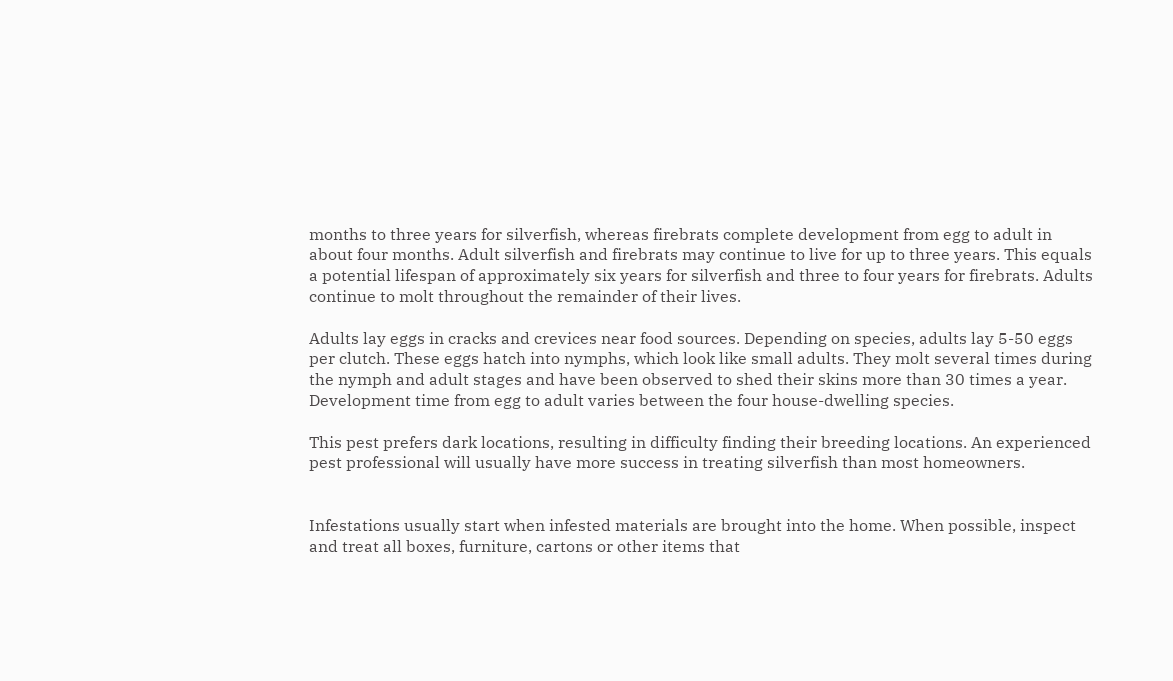months to three years for silverfish, whereas firebrats complete development from egg to adult in about four months. Adult silverfish and firebrats may continue to live for up to three years. This equals a potential lifespan of approximately six years for silverfish and three to four years for firebrats. Adults continue to molt throughout the remainder of their lives.

Adults lay eggs in cracks and crevices near food sources. Depending on species, adults lay 5-50 eggs per clutch. These eggs hatch into nymphs, which look like small adults. They molt several times during the nymph and adult stages and have been observed to shed their skins more than 30 times a year. Development time from egg to adult varies between the four house-dwelling species.

This pest prefers dark locations, resulting in difficulty finding their breeding locations. An experienced pest professional will usually have more success in treating silverfish than most homeowners.


Infestations usually start when infested materials are brought into the home. When possible, inspect and treat all boxes, furniture, cartons or other items that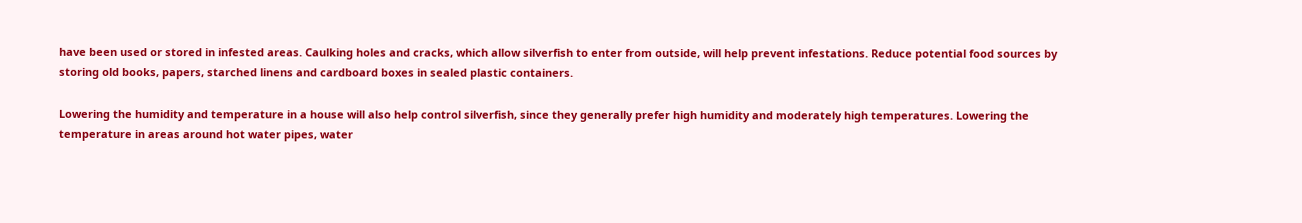have been used or stored in infested areas. Caulking holes and cracks, which allow silverfish to enter from outside, will help prevent infestations. Reduce potential food sources by storing old books, papers, starched linens and cardboard boxes in sealed plastic containers.

Lowering the humidity and temperature in a house will also help control silverfish, since they generally prefer high humidity and moderately high temperatures. Lowering the temperature in areas around hot water pipes, water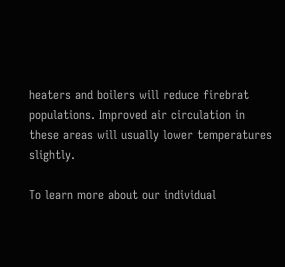heaters and boilers will reduce firebrat populations. Improved air circulation in these areas will usually lower temperatures slightly.

To learn more about our individual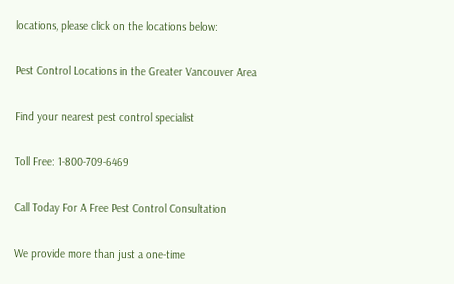locations, please click on the locations below:

Pest Control Locations in the Greater Vancouver Area

Find your nearest pest control specialist

Toll Free: 1-800-709-6469

Call Today For A Free Pest Control Consultation

We provide more than just a one-time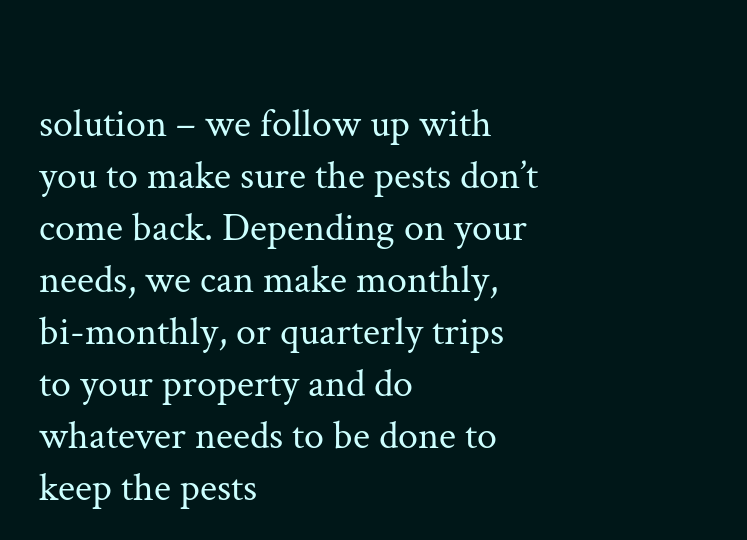solution – we follow up with you to make sure the pests don’t come back. Depending on your needs, we can make monthly, bi-monthly, or quarterly trips to your property and do whatever needs to be done to keep the pests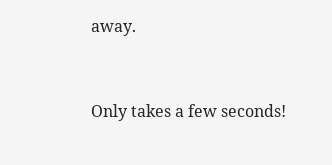away.


Only takes a few seconds!